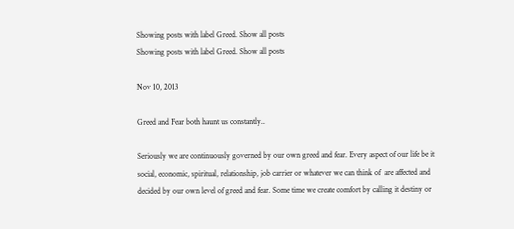Showing posts with label Greed. Show all posts
Showing posts with label Greed. Show all posts

Nov 10, 2013

Greed and Fear both haunt us constantly..

Seriously we are continuously governed by our own greed and fear. Every aspect of our life be it social, economic, spiritual, relationship, job carrier or whatever we can think of  are affected and decided by our own level of greed and fear. Some time we create comfort by calling it destiny or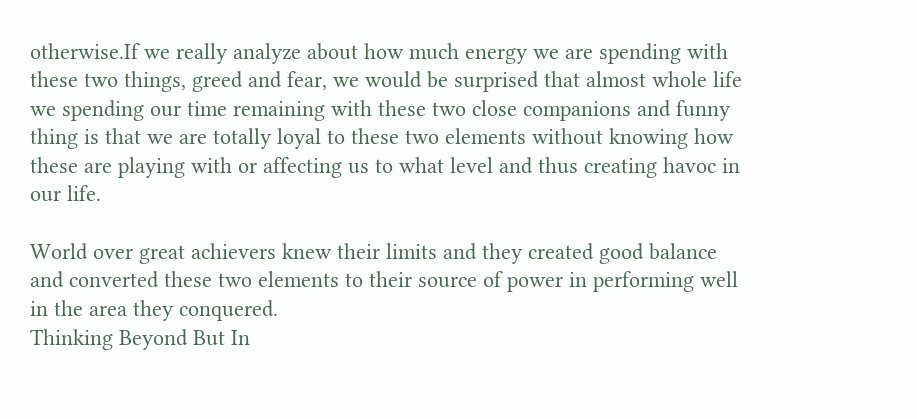otherwise.If we really analyze about how much energy we are spending with these two things, greed and fear, we would be surprised that almost whole life we spending our time remaining with these two close companions and funny thing is that we are totally loyal to these two elements without knowing how these are playing with or affecting us to what level and thus creating havoc in our life.

World over great achievers knew their limits and they created good balance and converted these two elements to their source of power in performing well in the area they conquered.
Thinking Beyond But In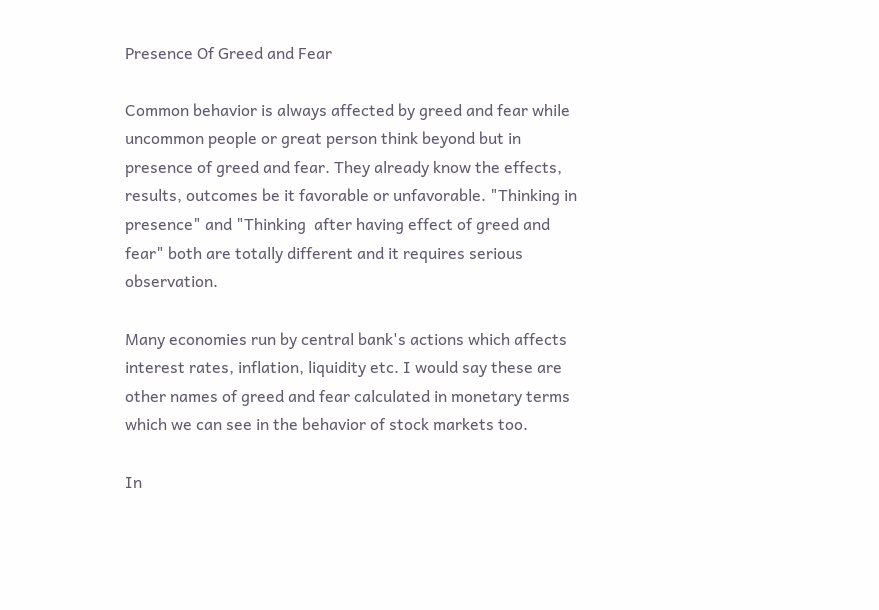Presence Of Greed and Fear

Common behavior is always affected by greed and fear while uncommon people or great person think beyond but in presence of greed and fear. They already know the effects, results, outcomes be it favorable or unfavorable. "Thinking in presence" and "Thinking  after having effect of greed and fear" both are totally different and it requires serious observation.

Many economies run by central bank's actions which affects interest rates, inflation, liquidity etc. I would say these are other names of greed and fear calculated in monetary terms which we can see in the behavior of stock markets too.

In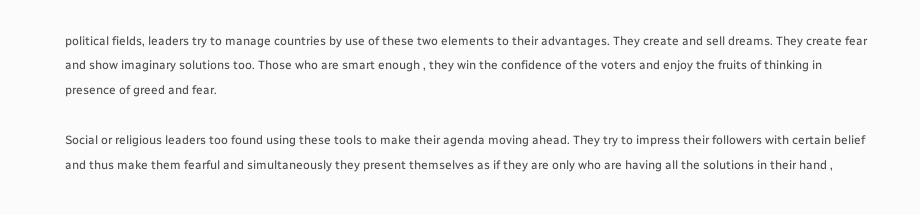political fields, leaders try to manage countries by use of these two elements to their advantages. They create and sell dreams. They create fear and show imaginary solutions too. Those who are smart enough , they win the confidence of the voters and enjoy the fruits of thinking in presence of greed and fear.

Social or religious leaders too found using these tools to make their agenda moving ahead. They try to impress their followers with certain belief and thus make them fearful and simultaneously they present themselves as if they are only who are having all the solutions in their hand ,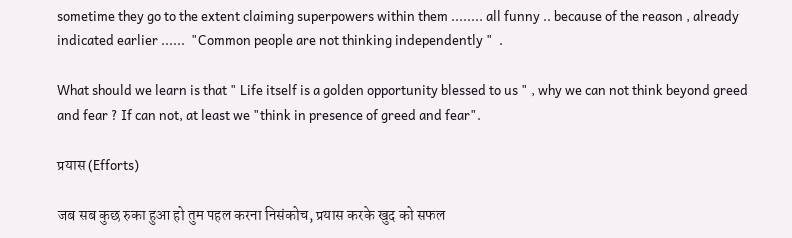sometime they go to the extent claiming superpowers within them ........ all funny .. because of the reason , already indicated earlier ......  "Common people are not thinking independently "  .

What should we learn is that " Life itself is a golden opportunity blessed to us " , why we can not think beyond greed and fear ? If can not, at least we "think in presence of greed and fear".

प्रयास (Efforts)

जब सब कुछ रुका हुआ हो तुम पहल करना निसंकोच, प्रयास करके खुद को सफल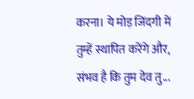करना। ये मोड़ जिंदगी में तुम्हें स्थापित करेंगे और, संभव है कि तुम देव तु...